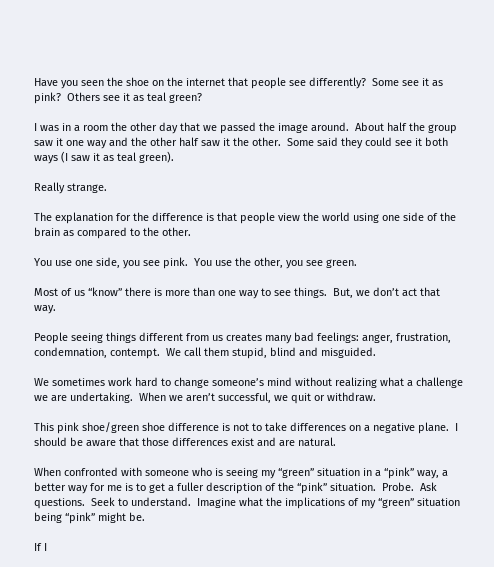Have you seen the shoe on the internet that people see differently?  Some see it as pink?  Others see it as teal green?

I was in a room the other day that we passed the image around.  About half the group saw it one way and the other half saw it the other.  Some said they could see it both ways (I saw it as teal green).

Really strange.

The explanation for the difference is that people view the world using one side of the brain as compared to the other.

You use one side, you see pink.  You use the other, you see green.

Most of us “know” there is more than one way to see things.  But, we don’t act that way.

People seeing things different from us creates many bad feelings: anger, frustration, condemnation, contempt.  We call them stupid, blind and misguided.

We sometimes work hard to change someone’s mind without realizing what a challenge we are undertaking.  When we aren’t successful, we quit or withdraw.

This pink shoe/green shoe difference is not to take differences on a negative plane.  I should be aware that those differences exist and are natural.

When confronted with someone who is seeing my “green” situation in a “pink” way, a better way for me is to get a fuller description of the “pink” situation.  Probe.  Ask questions.  Seek to understand.  Imagine what the implications of my “green” situation being “pink” might be.

If I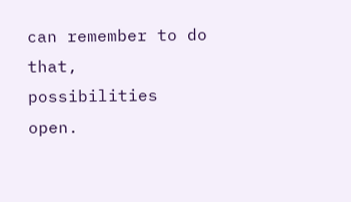can remember to do that, possibilities open.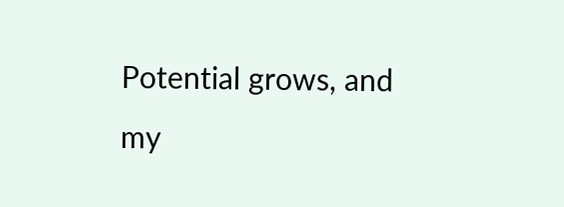Potential grows, and my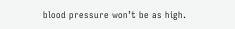blood pressure won’t be as high.